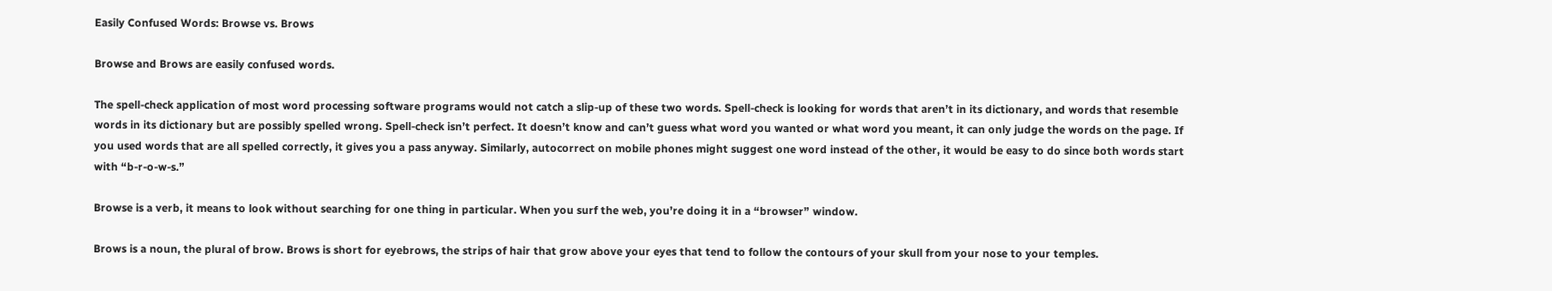Easily Confused Words: Browse vs. Brows

Browse and Brows are easily confused words.

The spell-check application of most word processing software programs would not catch a slip-up of these two words. Spell-check is looking for words that aren’t in its dictionary, and words that resemble words in its dictionary but are possibly spelled wrong. Spell-check isn’t perfect. It doesn’t know and can’t guess what word you wanted or what word you meant, it can only judge the words on the page. If you used words that are all spelled correctly, it gives you a pass anyway. Similarly, autocorrect on mobile phones might suggest one word instead of the other, it would be easy to do since both words start with “b-r-o-w-s.”

Browse is a verb, it means to look without searching for one thing in particular. When you surf the web, you’re doing it in a “browser” window.

Brows is a noun, the plural of brow. Brows is short for eyebrows, the strips of hair that grow above your eyes that tend to follow the contours of your skull from your nose to your temples.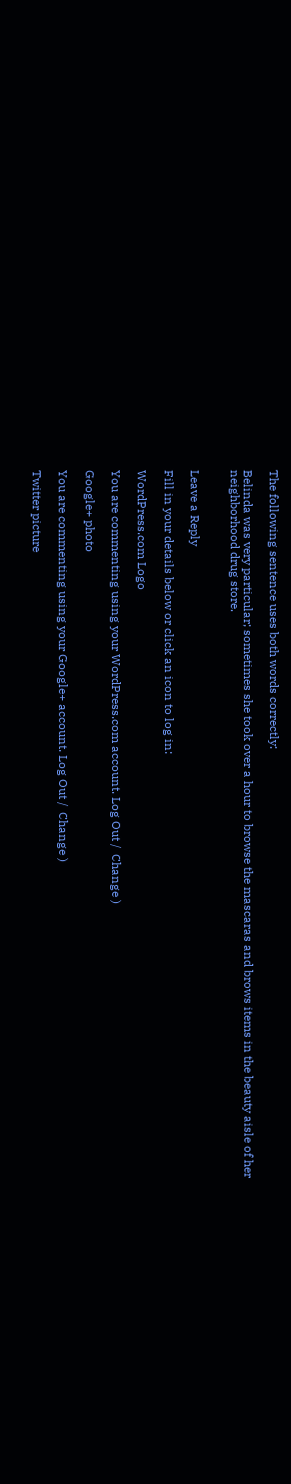The following sentence uses both words correctly:

Belinda was very particular; sometimes she took over a hour to browse the mascaras and brows items in the beauty aisle of her neighborhood drug store.


Leave a Reply

Fill in your details below or click an icon to log in:

WordPress.com Logo

You are commenting using your WordPress.com account. Log Out /  Change )

Google+ photo

You are commenting using your Google+ account. Log Out /  Change )

Twitter picture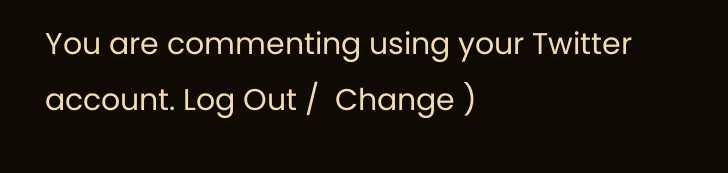You are commenting using your Twitter account. Log Out /  Change )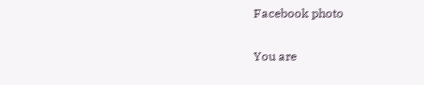Facebook photo

You are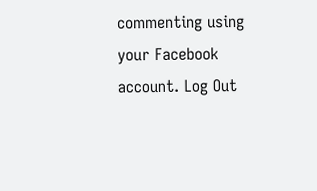commenting using your Facebook account. Log Out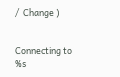/  Change )


Connecting to %s